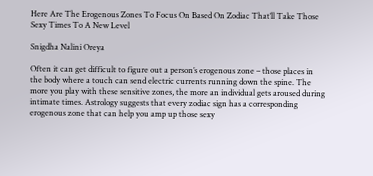Here Are The Erogenous Zones To Focus On Based On Zodiac That’ll Take Those Sexy Times To A New Level

Snigdha Nalini Oreya

Often it can get difficult to figure out a person’s erogenous zone – those places in the body where a touch can send electric currents running down the spine. The more you play with these sensitive zones, the more an individual gets aroused during intimate times. Astrology suggests that every zodiac sign has a corresponding erogenous zone that can help you amp up those sexy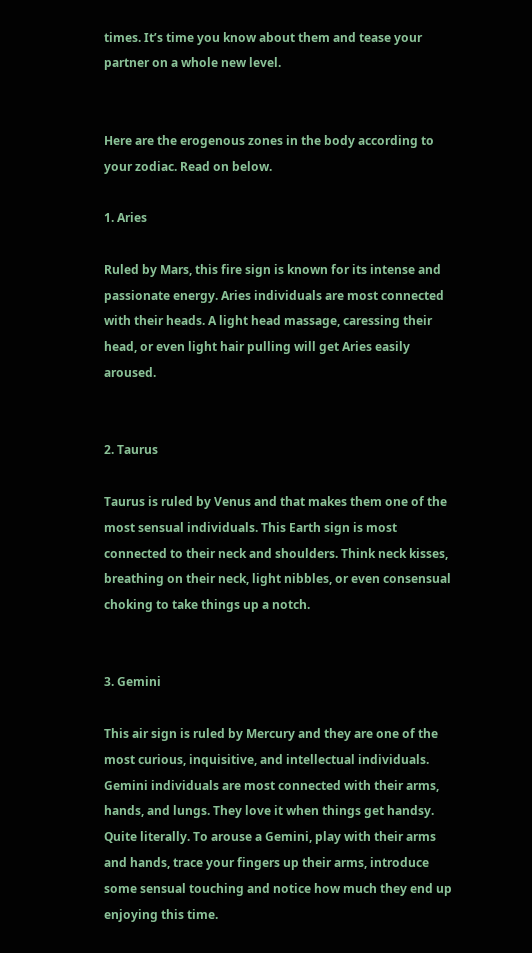times. It’s time you know about them and tease your partner on a whole new level.


Here are the erogenous zones in the body according to your zodiac. Read on below.

1. Aries

Ruled by Mars, this fire sign is known for its intense and passionate energy. Aries individuals are most connected with their heads. A light head massage, caressing their head, or even light hair pulling will get Aries easily aroused.


2. Taurus

Taurus is ruled by Venus and that makes them one of the most sensual individuals. This Earth sign is most connected to their neck and shoulders. Think neck kisses, breathing on their neck, light nibbles, or even consensual choking to take things up a notch.


3. Gemini

This air sign is ruled by Mercury and they are one of the most curious, inquisitive, and intellectual individuals. Gemini individuals are most connected with their arms, hands, and lungs. They love it when things get handsy. Quite literally. To arouse a Gemini, play with their arms and hands, trace your fingers up their arms, introduce some sensual touching and notice how much they end up enjoying this time.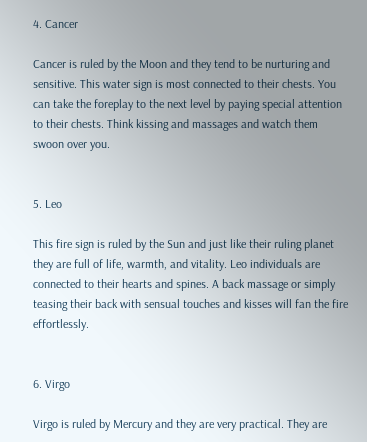4. Cancer

Cancer is ruled by the Moon and they tend to be nurturing and sensitive. This water sign is most connected to their chests. You can take the foreplay to the next level by paying special attention to their chests. Think kissing and massages and watch them swoon over you.


5. Leo

This fire sign is ruled by the Sun and just like their ruling planet they are full of life, warmth, and vitality. Leo individuals are connected to their hearts and spines. A back massage or simply teasing their back with sensual touches and kisses will fan the fire effortlessly.


6. Virgo

Virgo is ruled by Mercury and they are very practical. They are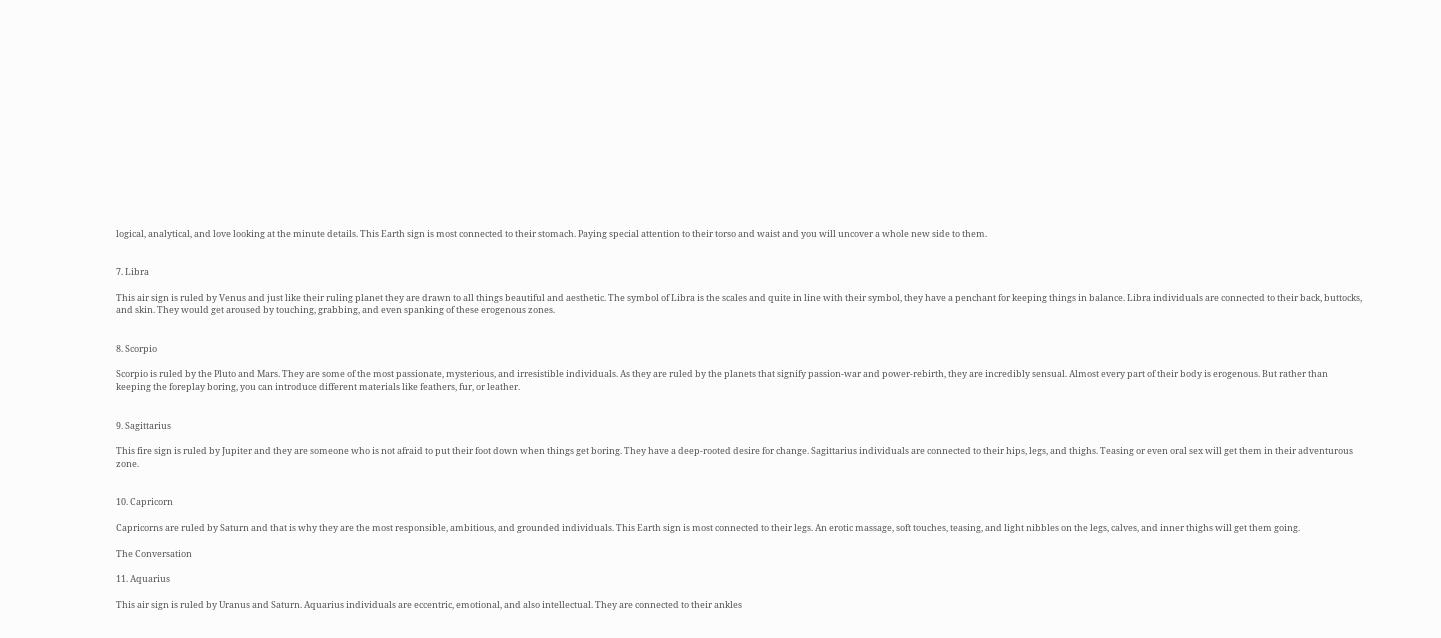logical, analytical, and love looking at the minute details. This Earth sign is most connected to their stomach. Paying special attention to their torso and waist and you will uncover a whole new side to them.


7. Libra

This air sign is ruled by Venus and just like their ruling planet they are drawn to all things beautiful and aesthetic. The symbol of Libra is the scales and quite in line with their symbol, they have a penchant for keeping things in balance. Libra individuals are connected to their back, buttocks, and skin. They would get aroused by touching, grabbing, and even spanking of these erogenous zones.


8. Scorpio

Scorpio is ruled by the Pluto and Mars. They are some of the most passionate, mysterious, and irresistible individuals. As they are ruled by the planets that signify passion-war and power-rebirth, they are incredibly sensual. Almost every part of their body is erogenous. But rather than keeping the foreplay boring, you can introduce different materials like feathers, fur, or leather.


9. Sagittarius

This fire sign is ruled by Jupiter and they are someone who is not afraid to put their foot down when things get boring. They have a deep-rooted desire for change. Sagittarius individuals are connected to their hips, legs, and thighs. Teasing or even oral sex will get them in their adventurous zone.


10. Capricorn

Capricorns are ruled by Saturn and that is why they are the most responsible, ambitious, and grounded individuals. This Earth sign is most connected to their legs. An erotic massage, soft touches, teasing, and light nibbles on the legs, calves, and inner thighs will get them going.

The Conversation

11. Aquarius

This air sign is ruled by Uranus and Saturn. Aquarius individuals are eccentric, emotional, and also intellectual. They are connected to their ankles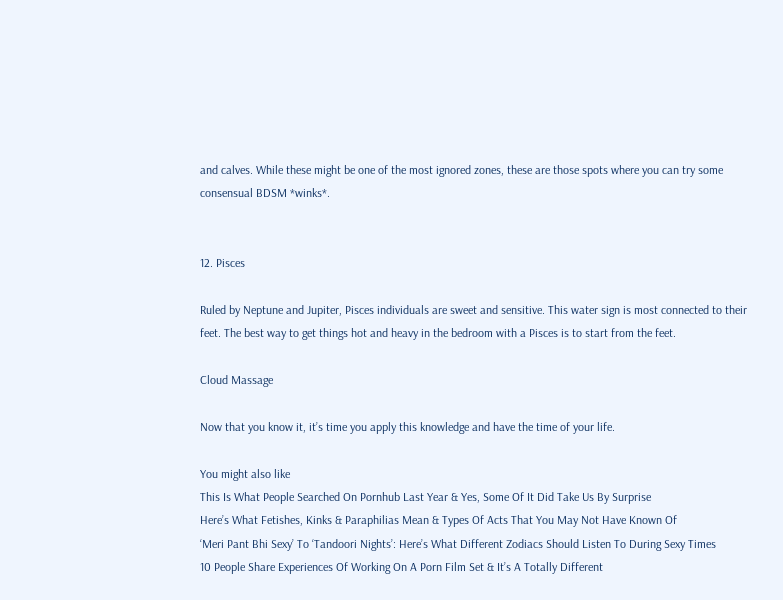and calves. While these might be one of the most ignored zones, these are those spots where you can try some consensual BDSM *winks*.


12. Pisces

Ruled by Neptune and Jupiter, Pisces individuals are sweet and sensitive. This water sign is most connected to their feet. The best way to get things hot and heavy in the bedroom with a Pisces is to start from the feet.

Cloud Massage

Now that you know it, it’s time you apply this knowledge and have the time of your life.

You might also like
This Is What People Searched On Pornhub Last Year & Yes, Some Of It Did Take Us By Surprise
Here’s What Fetishes, Kinks & Paraphilias Mean & Types Of Acts That You May Not Have Known Of
‘Meri Pant Bhi Sexy’ To ‘Tandoori Nights’: Here’s What Different Zodiacs Should Listen To During Sexy Times
10 People Share Experiences Of Working On A Porn Film Set & It’s A Totally Different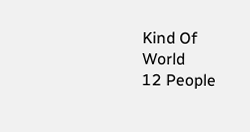Kind Of World
12 People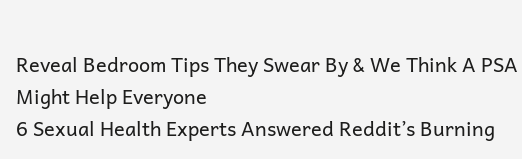Reveal Bedroom Tips They Swear By & We Think A PSA Might Help Everyone
6 Sexual Health Experts Answered Reddit’s Burning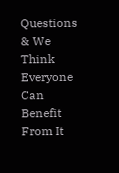Questions & We Think Everyone Can Benefit From It